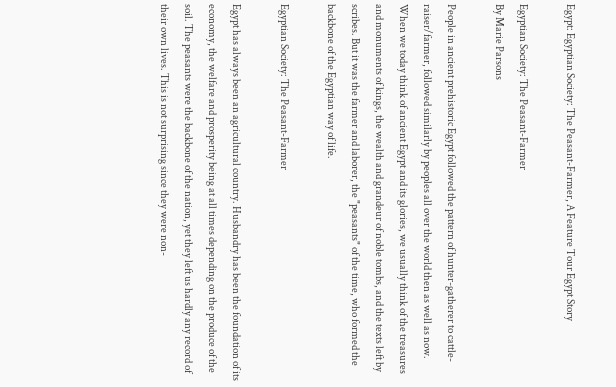Egypt: Egyptian Society: The Peasant-Farmer, A Feature Tour Egypt Story

Egyptian Society: The Peasant-Farmer
By Marie Parsons

People in ancient prehistoric Egypt followed the pattern of hunter-gatherer to cattle-raiser/farmer, followed similarly by peoples all over the world then as well as now. When we today think of ancient Egypt and its glories, we usually think of the treasures and monuments of kings, the wealth and grandeur of noble tombs, and the texts left by scribes. But it was the farmer and laborer, the "peasants" of the time, who formed the backbone of the Egyptian way of life.

Egyptian Society: The Peasant-Farmer

Egypt has always been an agricultural country. Husbandry has been the foundation of its economy, the welfare and prosperity being at all times depending on the produce of the soil. The peasants were the backbone of the nation, yet they left us hardly any record of their own lives. This is not surprising since they were non-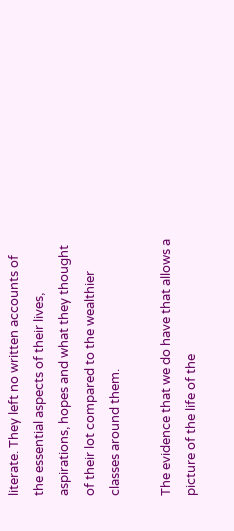literate. They left no written accounts of the essential aspects of their lives, aspirations, hopes and what they thought of their lot compared to the wealthier classes around them.

The evidence that we do have that allows a picture of the life of the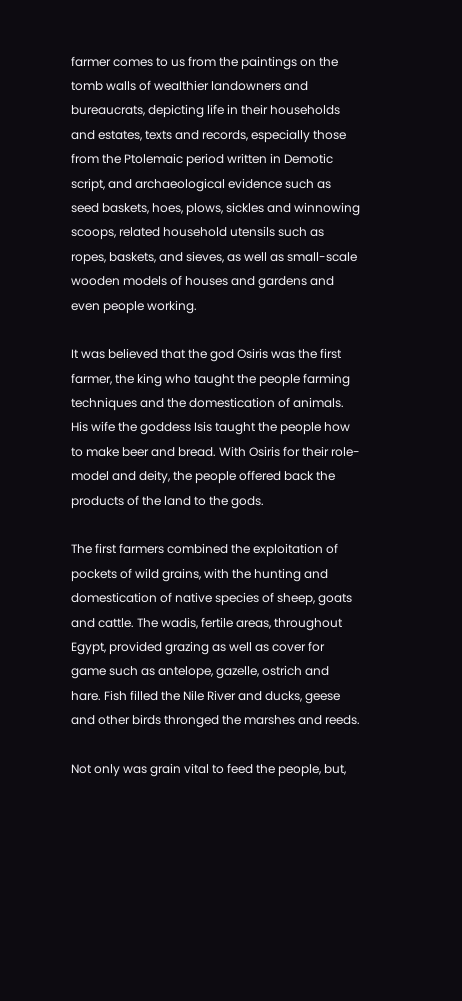farmer comes to us from the paintings on the tomb walls of wealthier landowners and bureaucrats, depicting life in their households and estates, texts and records, especially those from the Ptolemaic period written in Demotic script, and archaeological evidence such as seed baskets, hoes, plows, sickles and winnowing scoops, related household utensils such as ropes, baskets, and sieves, as well as small-scale wooden models of houses and gardens and even people working.

It was believed that the god Osiris was the first farmer, the king who taught the people farming techniques and the domestication of animals. His wife the goddess Isis taught the people how to make beer and bread. With Osiris for their role-model and deity, the people offered back the products of the land to the gods.

The first farmers combined the exploitation of pockets of wild grains, with the hunting and domestication of native species of sheep, goats and cattle. The wadis, fertile areas, throughout Egypt, provided grazing as well as cover for game such as antelope, gazelle, ostrich and hare. Fish filled the Nile River and ducks, geese and other birds thronged the marshes and reeds.

Not only was grain vital to feed the people, but,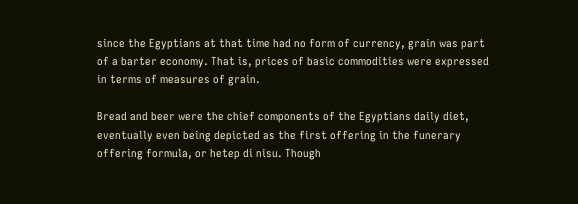since the Egyptians at that time had no form of currency, grain was part of a barter economy. That is, prices of basic commodities were expressed in terms of measures of grain.

Bread and beer were the chief components of the Egyptians daily diet, eventually even being depicted as the first offering in the funerary offering formula, or hetep di nisu. Though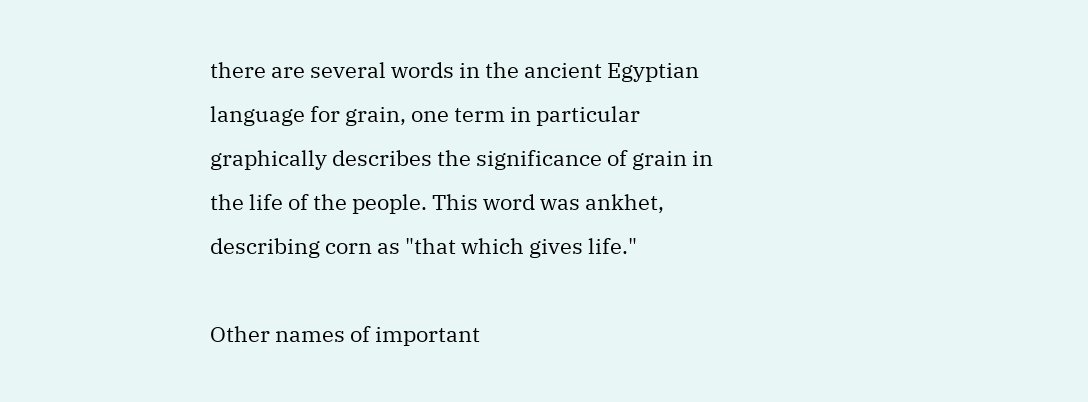there are several words in the ancient Egyptian language for grain, one term in particular graphically describes the significance of grain in the life of the people. This word was ankhet, describing corn as "that which gives life."

Other names of important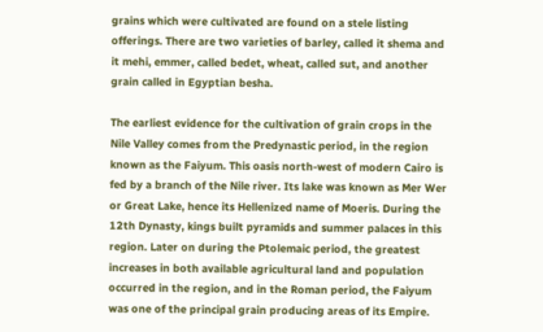grains which were cultivated are found on a stele listing offerings. There are two varieties of barley, called it shema and it mehi, emmer, called bedet, wheat, called sut, and another grain called in Egyptian besha.

The earliest evidence for the cultivation of grain crops in the Nile Valley comes from the Predynastic period, in the region known as the Faiyum. This oasis north-west of modern Cairo is fed by a branch of the Nile river. Its lake was known as Mer Wer or Great Lake, hence its Hellenized name of Moeris. During the 12th Dynasty, kings built pyramids and summer palaces in this region. Later on during the Ptolemaic period, the greatest increases in both available agricultural land and population occurred in the region, and in the Roman period, the Faiyum was one of the principal grain producing areas of its Empire.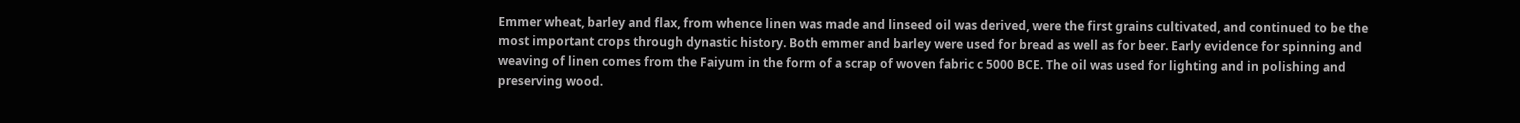Emmer wheat, barley and flax, from whence linen was made and linseed oil was derived, were the first grains cultivated, and continued to be the most important crops through dynastic history. Both emmer and barley were used for bread as well as for beer. Early evidence for spinning and weaving of linen comes from the Faiyum in the form of a scrap of woven fabric c 5000 BCE. The oil was used for lighting and in polishing and preserving wood.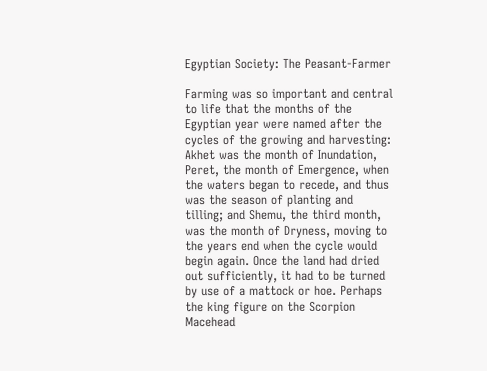Egyptian Society: The Peasant-Farmer

Farming was so important and central to life that the months of the Egyptian year were named after the cycles of the growing and harvesting: Akhet was the month of Inundation, Peret, the month of Emergence, when the waters began to recede, and thus was the season of planting and tilling; and Shemu, the third month, was the month of Dryness, moving to the years end when the cycle would begin again. Once the land had dried out sufficiently, it had to be turned by use of a mattock or hoe. Perhaps the king figure on the Scorpion Macehead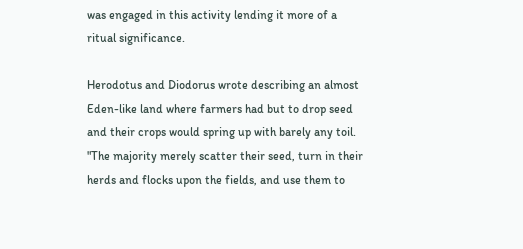was engaged in this activity lending it more of a ritual significance.

Herodotus and Diodorus wrote describing an almost Eden-like land where farmers had but to drop seed and their crops would spring up with barely any toil. "The majority merely scatter their seed, turn in their herds and flocks upon the fields, and use them to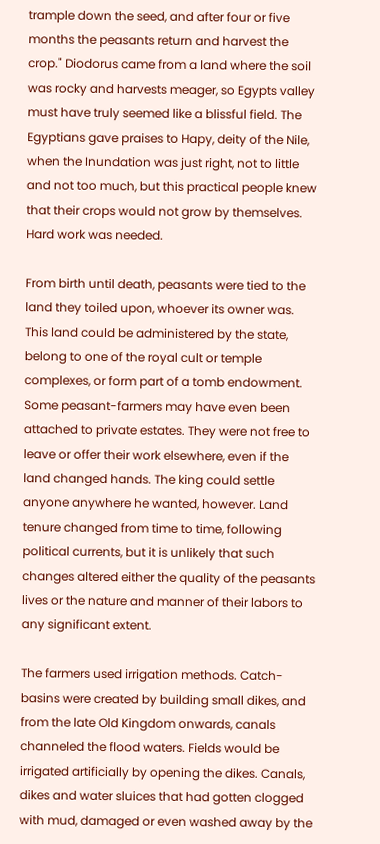trample down the seed, and after four or five months the peasants return and harvest the crop." Diodorus came from a land where the soil was rocky and harvests meager, so Egypts valley must have truly seemed like a blissful field. The Egyptians gave praises to Hapy, deity of the Nile, when the Inundation was just right, not to little and not too much, but this practical people knew that their crops would not grow by themselves. Hard work was needed.

From birth until death, peasants were tied to the land they toiled upon, whoever its owner was. This land could be administered by the state, belong to one of the royal cult or temple complexes, or form part of a tomb endowment. Some peasant-farmers may have even been attached to private estates. They were not free to leave or offer their work elsewhere, even if the land changed hands. The king could settle anyone anywhere he wanted, however. Land tenure changed from time to time, following political currents, but it is unlikely that such changes altered either the quality of the peasants lives or the nature and manner of their labors to any significant extent.

The farmers used irrigation methods. Catch-basins were created by building small dikes, and from the late Old Kingdom onwards, canals channeled the flood waters. Fields would be irrigated artificially by opening the dikes. Canals, dikes and water sluices that had gotten clogged with mud, damaged or even washed away by the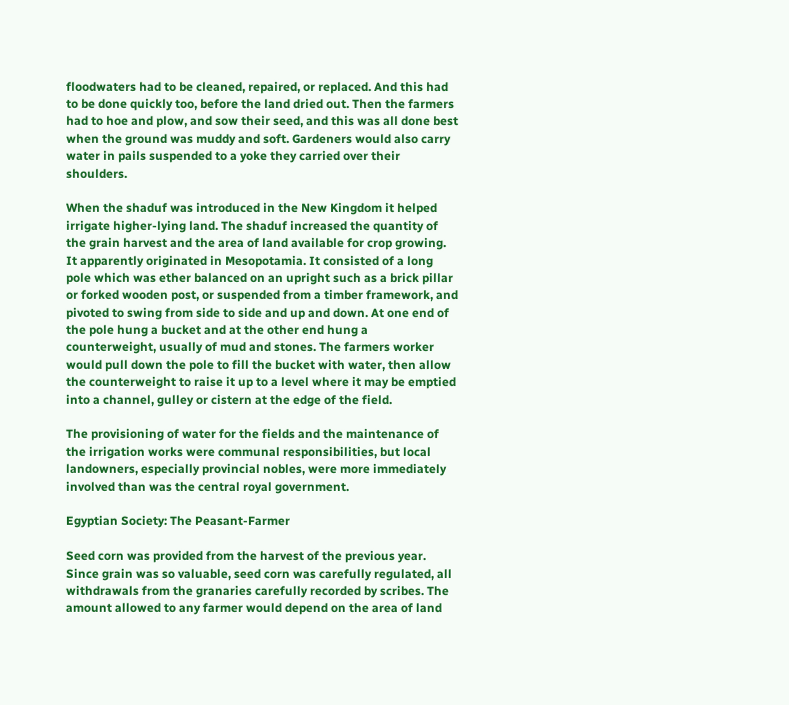floodwaters had to be cleaned, repaired, or replaced. And this had to be done quickly too, before the land dried out. Then the farmers had to hoe and plow, and sow their seed, and this was all done best when the ground was muddy and soft. Gardeners would also carry water in pails suspended to a yoke they carried over their shoulders.

When the shaduf was introduced in the New Kingdom it helped irrigate higher-lying land. The shaduf increased the quantity of the grain harvest and the area of land available for crop growing. It apparently originated in Mesopotamia. It consisted of a long pole which was ether balanced on an upright such as a brick pillar or forked wooden post, or suspended from a timber framework, and pivoted to swing from side to side and up and down. At one end of the pole hung a bucket and at the other end hung a counterweight, usually of mud and stones. The farmers worker would pull down the pole to fill the bucket with water, then allow the counterweight to raise it up to a level where it may be emptied into a channel, gulley or cistern at the edge of the field.

The provisioning of water for the fields and the maintenance of the irrigation works were communal responsibilities, but local landowners, especially provincial nobles, were more immediately involved than was the central royal government.

Egyptian Society: The Peasant-Farmer

Seed corn was provided from the harvest of the previous year. Since grain was so valuable, seed corn was carefully regulated, all withdrawals from the granaries carefully recorded by scribes. The amount allowed to any farmer would depend on the area of land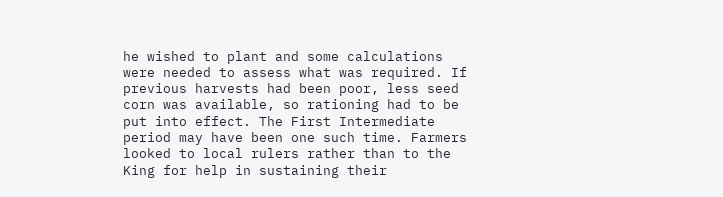he wished to plant and some calculations were needed to assess what was required. If previous harvests had been poor, less seed corn was available, so rationing had to be put into effect. The First Intermediate period may have been one such time. Farmers looked to local rulers rather than to the King for help in sustaining their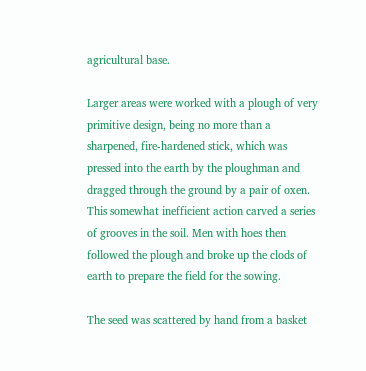agricultural base.

Larger areas were worked with a plough of very primitive design, being no more than a sharpened, fire-hardened stick, which was pressed into the earth by the ploughman and dragged through the ground by a pair of oxen. This somewhat inefficient action carved a series of grooves in the soil. Men with hoes then followed the plough and broke up the clods of earth to prepare the field for the sowing.

The seed was scattered by hand from a basket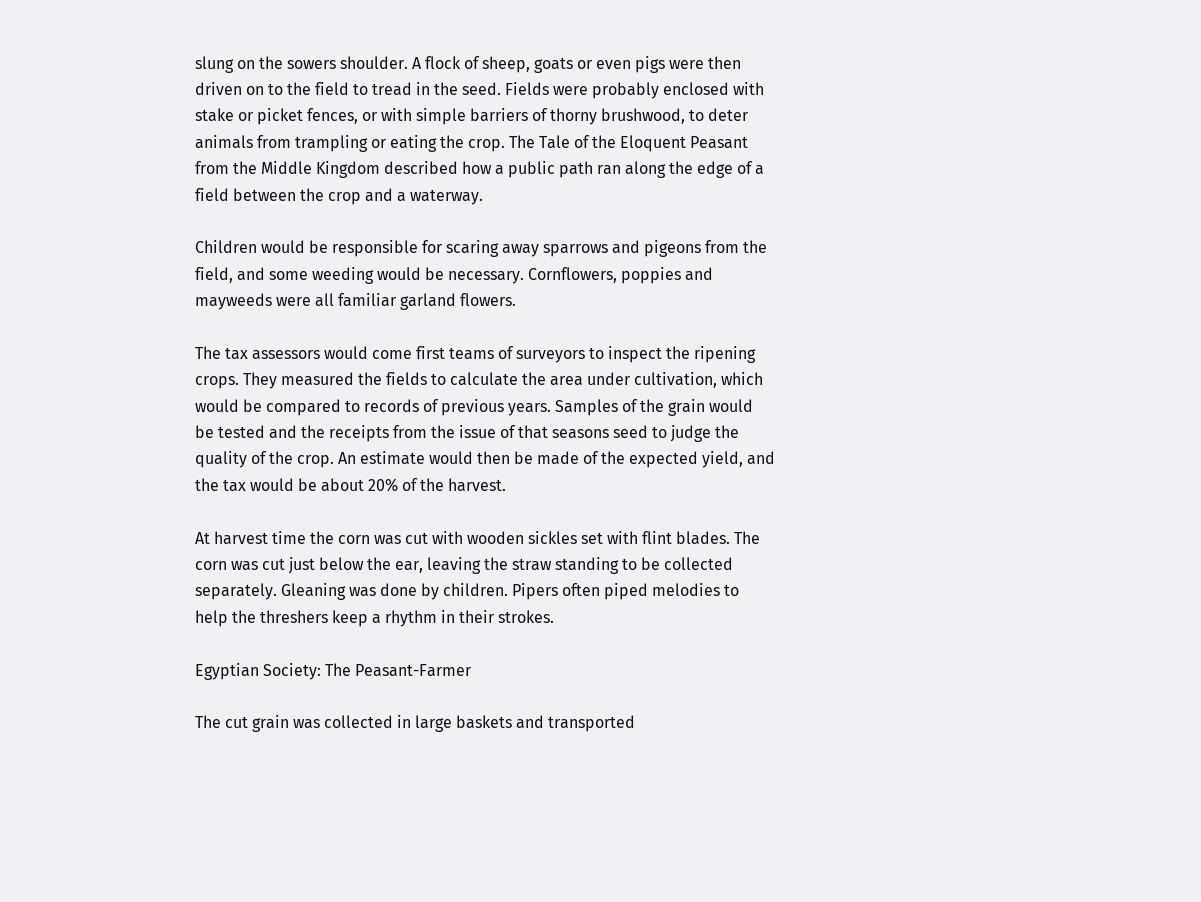slung on the sowers shoulder. A flock of sheep, goats or even pigs were then driven on to the field to tread in the seed. Fields were probably enclosed with stake or picket fences, or with simple barriers of thorny brushwood, to deter animals from trampling or eating the crop. The Tale of the Eloquent Peasant from the Middle Kingdom described how a public path ran along the edge of a field between the crop and a waterway.

Children would be responsible for scaring away sparrows and pigeons from the field, and some weeding would be necessary. Cornflowers, poppies and mayweeds were all familiar garland flowers.

The tax assessors would come first teams of surveyors to inspect the ripening crops. They measured the fields to calculate the area under cultivation, which would be compared to records of previous years. Samples of the grain would be tested and the receipts from the issue of that seasons seed to judge the quality of the crop. An estimate would then be made of the expected yield, and the tax would be about 20% of the harvest.

At harvest time the corn was cut with wooden sickles set with flint blades. The corn was cut just below the ear, leaving the straw standing to be collected separately. Gleaning was done by children. Pipers often piped melodies to help the threshers keep a rhythm in their strokes.

Egyptian Society: The Peasant-Farmer

The cut grain was collected in large baskets and transported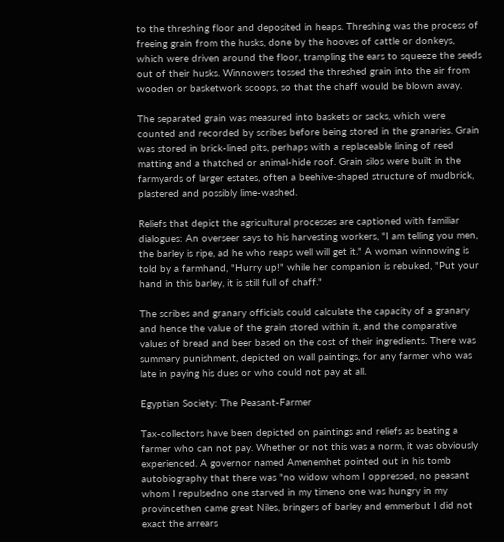to the threshing floor and deposited in heaps. Threshing was the process of freeing grain from the husks, done by the hooves of cattle or donkeys, which were driven around the floor, trampling the ears to squeeze the seeds out of their husks. Winnowers tossed the threshed grain into the air from wooden or basketwork scoops, so that the chaff would be blown away.

The separated grain was measured into baskets or sacks, which were counted and recorded by scribes before being stored in the granaries. Grain was stored in brick-lined pits, perhaps with a replaceable lining of reed matting and a thatched or animal-hide roof. Grain silos were built in the farmyards of larger estates, often a beehive-shaped structure of mudbrick, plastered and possibly lime-washed.

Reliefs that depict the agricultural processes are captioned with familiar dialogues: An overseer says to his harvesting workers, "I am telling you men, the barley is ripe, ad he who reaps well will get it." A woman winnowing is told by a farmhand, "Hurry up!" while her companion is rebuked, "Put your hand in this barley, it is still full of chaff."

The scribes and granary officials could calculate the capacity of a granary and hence the value of the grain stored within it, and the comparative values of bread and beer based on the cost of their ingredients. There was summary punishment, depicted on wall paintings, for any farmer who was late in paying his dues or who could not pay at all.

Egyptian Society: The Peasant-Farmer

Tax-collectors have been depicted on paintings and reliefs as beating a farmer who can not pay. Whether or not this was a norm, it was obviously experienced. A governor named Amenemhet pointed out in his tomb autobiography that there was "no widow whom I oppressed, no peasant whom I repulsedno one starved in my timeno one was hungry in my provincethen came great Niles, bringers of barley and emmerbut I did not exact the arrears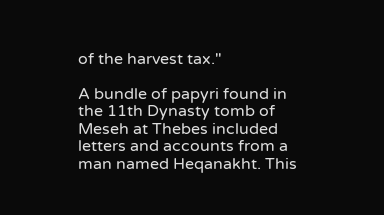of the harvest tax."

A bundle of papyri found in the 11th Dynasty tomb of Meseh at Thebes included letters and accounts from a man named Heqanakht. This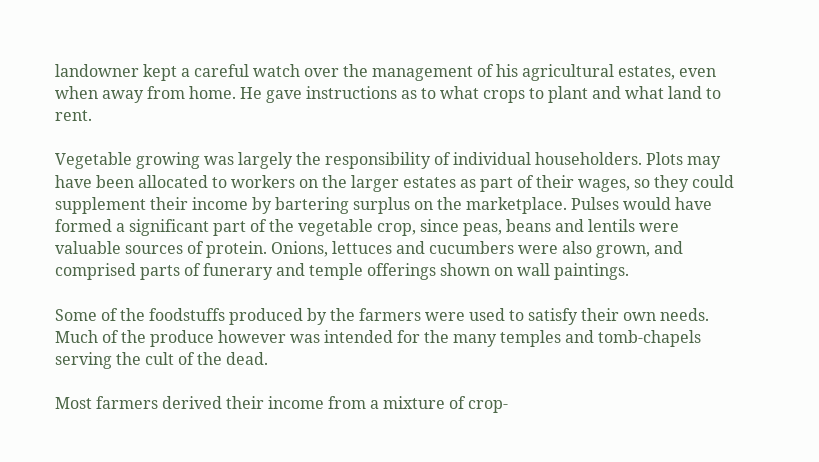landowner kept a careful watch over the management of his agricultural estates, even when away from home. He gave instructions as to what crops to plant and what land to rent.

Vegetable growing was largely the responsibility of individual householders. Plots may have been allocated to workers on the larger estates as part of their wages, so they could supplement their income by bartering surplus on the marketplace. Pulses would have formed a significant part of the vegetable crop, since peas, beans and lentils were valuable sources of protein. Onions, lettuces and cucumbers were also grown, and comprised parts of funerary and temple offerings shown on wall paintings.

Some of the foodstuffs produced by the farmers were used to satisfy their own needs. Much of the produce however was intended for the many temples and tomb-chapels serving the cult of the dead.

Most farmers derived their income from a mixture of crop-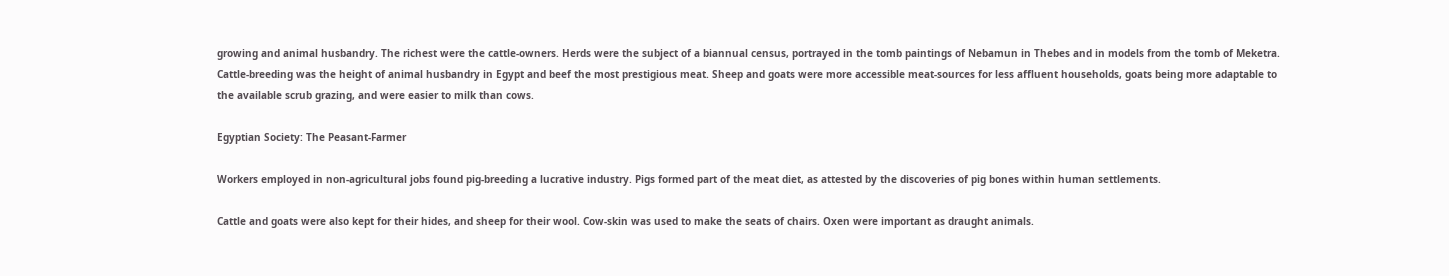growing and animal husbandry. The richest were the cattle-owners. Herds were the subject of a biannual census, portrayed in the tomb paintings of Nebamun in Thebes and in models from the tomb of Meketra. Cattle-breeding was the height of animal husbandry in Egypt and beef the most prestigious meat. Sheep and goats were more accessible meat-sources for less affluent households, goats being more adaptable to the available scrub grazing, and were easier to milk than cows.

Egyptian Society: The Peasant-Farmer

Workers employed in non-agricultural jobs found pig-breeding a lucrative industry. Pigs formed part of the meat diet, as attested by the discoveries of pig bones within human settlements.

Cattle and goats were also kept for their hides, and sheep for their wool. Cow-skin was used to make the seats of chairs. Oxen were important as draught animals.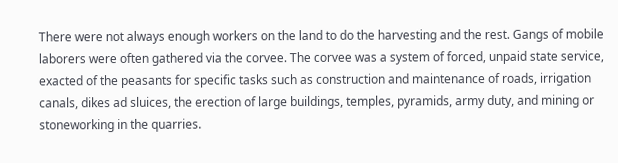There were not always enough workers on the land to do the harvesting and the rest. Gangs of mobile laborers were often gathered via the corvee. The corvee was a system of forced, unpaid state service, exacted of the peasants for specific tasks such as construction and maintenance of roads, irrigation canals, dikes ad sluices, the erection of large buildings, temples, pyramids, army duty, and mining or stoneworking in the quarries.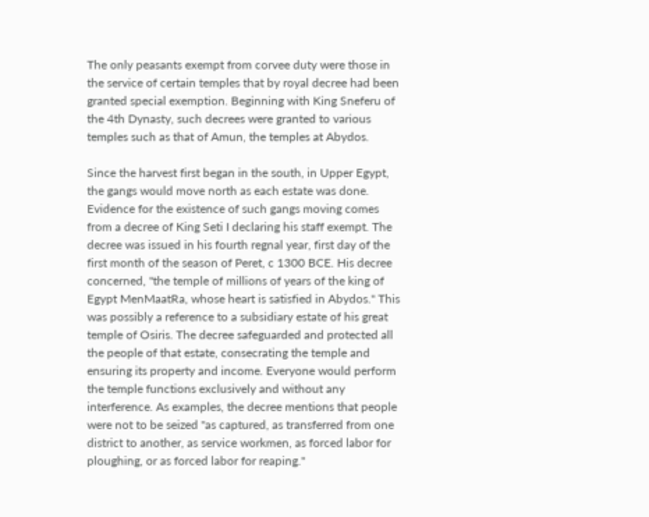The only peasants exempt from corvee duty were those in the service of certain temples that by royal decree had been granted special exemption. Beginning with King Sneferu of the 4th Dynasty, such decrees were granted to various temples such as that of Amun, the temples at Abydos.

Since the harvest first began in the south, in Upper Egypt, the gangs would move north as each estate was done. Evidence for the existence of such gangs moving comes from a decree of King Seti I declaring his staff exempt. The decree was issued in his fourth regnal year, first day of the first month of the season of Peret, c 1300 BCE. His decree concerned, "the temple of millions of years of the king of Egypt MenMaatRa, whose heart is satisfied in Abydos." This was possibly a reference to a subsidiary estate of his great temple of Osiris. The decree safeguarded and protected all the people of that estate, consecrating the temple and ensuring its property and income. Everyone would perform the temple functions exclusively and without any interference. As examples, the decree mentions that people were not to be seized "as captured, as transferred from one district to another, as service workmen, as forced labor for ploughing, or as forced labor for reaping."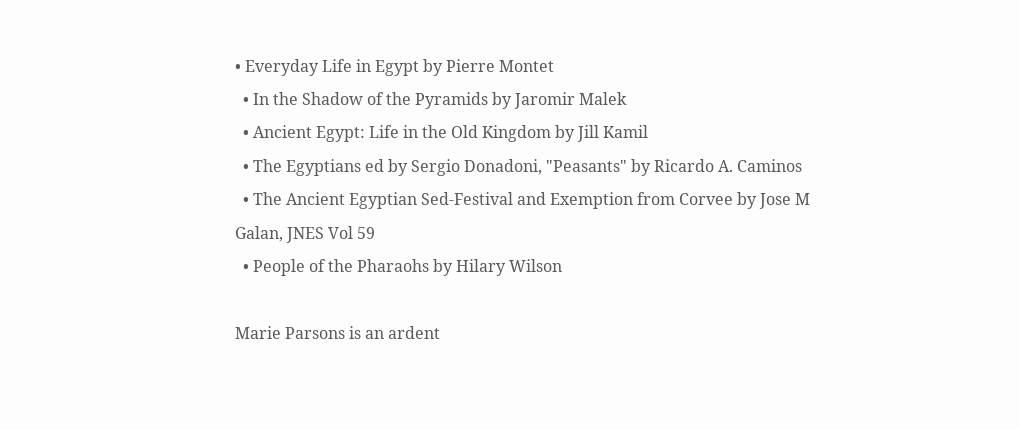• Everyday Life in Egypt by Pierre Montet
  • In the Shadow of the Pyramids by Jaromir Malek
  • Ancient Egypt: Life in the Old Kingdom by Jill Kamil
  • The Egyptians ed by Sergio Donadoni, "Peasants" by Ricardo A. Caminos
  • The Ancient Egyptian Sed-Festival and Exemption from Corvee by Jose M Galan, JNES Vol 59
  • People of the Pharaohs by Hilary Wilson

Marie Parsons is an ardent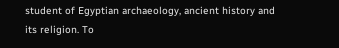student of Egyptian archaeology, ancient history and its religion. To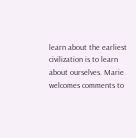learn about the earliest civilization is to learn about ourselves. Marie welcomes comments to